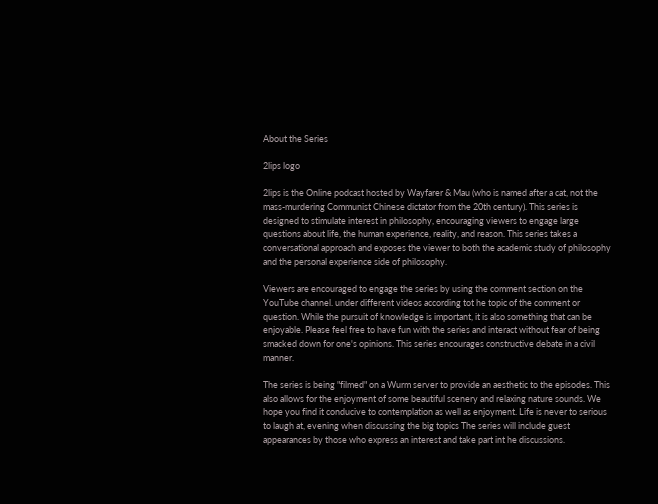About the Series

2lips logo

2lips is the Online podcast hosted by Wayfarer & Mau (who is named after a cat, not the mass-murdering Communist Chinese dictator from the 20th century). This series is designed to stimulate interest in philosophy, encouraging viewers to engage large questions about life, the human experience, reality, and reason. This series takes a conversational approach and exposes the viewer to both the academic study of philosophy and the personal experience side of philosophy.

Viewers are encouraged to engage the series by using the comment section on the YouTube channel. under different videos according tot he topic of the comment or question. While the pursuit of knowledge is important, it is also something that can be enjoyable. Please feel free to have fun with the series and interact without fear of being smacked down for one's opinions. This series encourages constructive debate in a civil manner.

The series is being "filmed" on a Wurm server to provide an aesthetic to the episodes. This also allows for the enjoyment of some beautiful scenery and relaxing nature sounds. We hope you find it conducive to contemplation as well as enjoyment. Life is never to serious to laugh at, evening when discussing the big topics The series will include guest appearances by those who express an interest and take part int he discussions.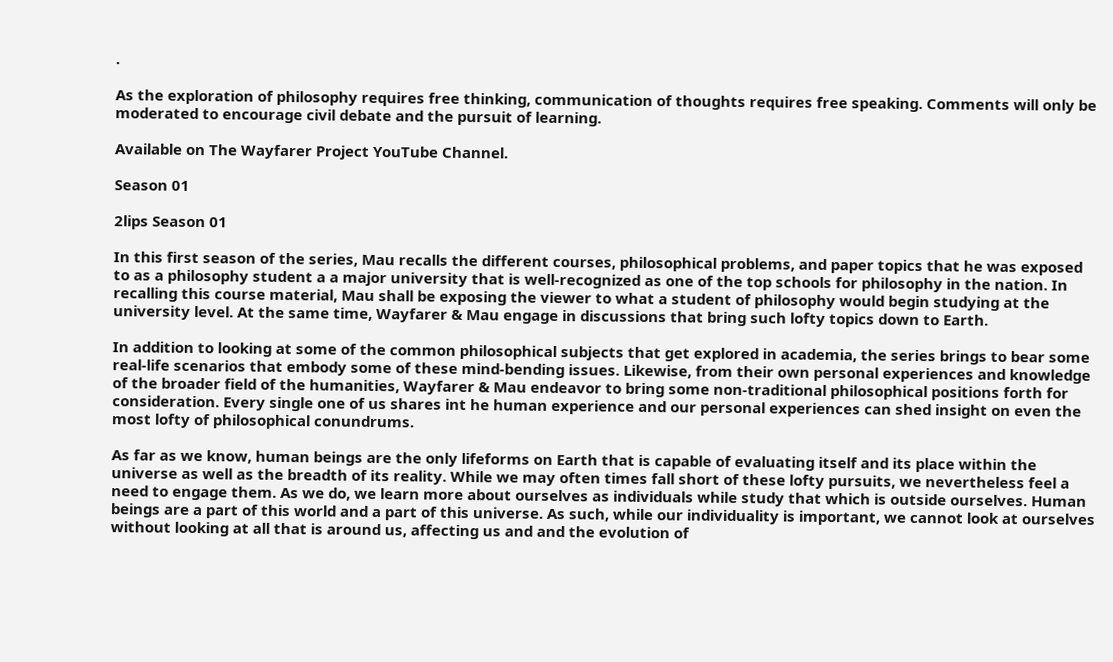.

As the exploration of philosophy requires free thinking, communication of thoughts requires free speaking. Comments will only be moderated to encourage civil debate and the pursuit of learning.

Available on The Wayfarer Project YouTube Channel.

Season 01

2lips Season 01

In this first season of the series, Mau recalls the different courses, philosophical problems, and paper topics that he was exposed to as a philosophy student a a major university that is well-recognized as one of the top schools for philosophy in the nation. In recalling this course material, Mau shall be exposing the viewer to what a student of philosophy would begin studying at the university level. At the same time, Wayfarer & Mau engage in discussions that bring such lofty topics down to Earth.

In addition to looking at some of the common philosophical subjects that get explored in academia, the series brings to bear some real-life scenarios that embody some of these mind-bending issues. Likewise, from their own personal experiences and knowledge of the broader field of the humanities, Wayfarer & Mau endeavor to bring some non-traditional philosophical positions forth for consideration. Every single one of us shares int he human experience and our personal experiences can shed insight on even the most lofty of philosophical conundrums.

As far as we know, human beings are the only lifeforms on Earth that is capable of evaluating itself and its place within the universe as well as the breadth of its reality. While we may often times fall short of these lofty pursuits, we nevertheless feel a need to engage them. As we do, we learn more about ourselves as individuals while study that which is outside ourselves. Human beings are a part of this world and a part of this universe. As such, while our individuality is important, we cannot look at ourselves without looking at all that is around us, affecting us and and the evolution of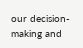our decision-making and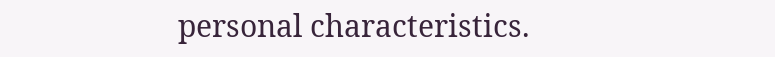personal characteristics.